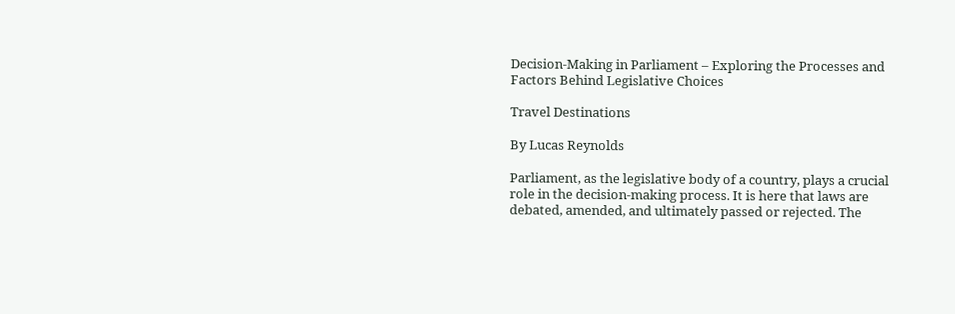Decision-Making in Parliament – Exploring the Processes and Factors Behind Legislative Choices

Travel Destinations

By Lucas Reynolds

Parliament, as the legislative body of a country, plays a crucial role in the decision-making process. It is here that laws are debated, amended, and ultimately passed or rejected. The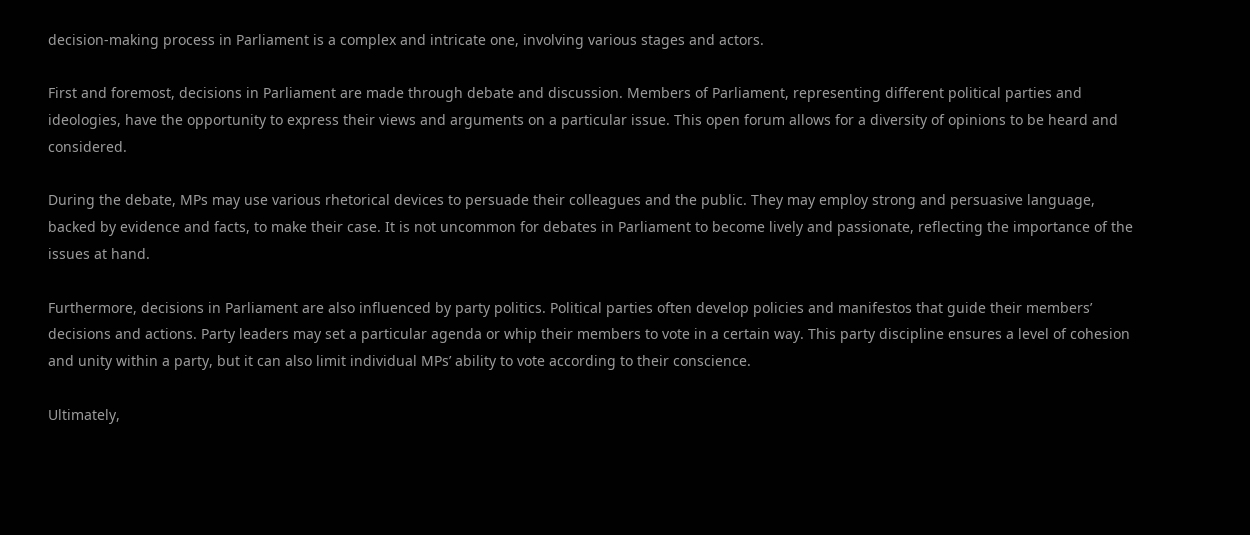decision-making process in Parliament is a complex and intricate one, involving various stages and actors.

First and foremost, decisions in Parliament are made through debate and discussion. Members of Parliament, representing different political parties and ideologies, have the opportunity to express their views and arguments on a particular issue. This open forum allows for a diversity of opinions to be heard and considered.

During the debate, MPs may use various rhetorical devices to persuade their colleagues and the public. They may employ strong and persuasive language, backed by evidence and facts, to make their case. It is not uncommon for debates in Parliament to become lively and passionate, reflecting the importance of the issues at hand.

Furthermore, decisions in Parliament are also influenced by party politics. Political parties often develop policies and manifestos that guide their members’ decisions and actions. Party leaders may set a particular agenda or whip their members to vote in a certain way. This party discipline ensures a level of cohesion and unity within a party, but it can also limit individual MPs’ ability to vote according to their conscience.

Ultimately,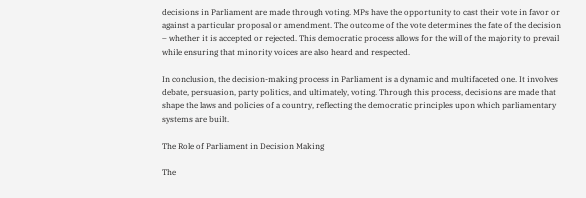decisions in Parliament are made through voting. MPs have the opportunity to cast their vote in favor or against a particular proposal or amendment. The outcome of the vote determines the fate of the decision – whether it is accepted or rejected. This democratic process allows for the will of the majority to prevail while ensuring that minority voices are also heard and respected.

In conclusion, the decision-making process in Parliament is a dynamic and multifaceted one. It involves debate, persuasion, party politics, and ultimately, voting. Through this process, decisions are made that shape the laws and policies of a country, reflecting the democratic principles upon which parliamentary systems are built.

The Role of Parliament in Decision Making

The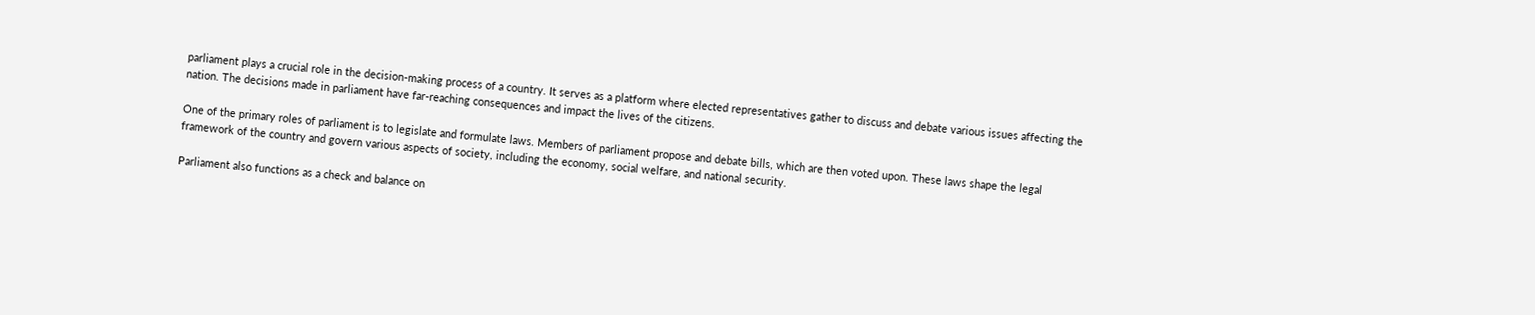parliament plays a crucial role in the decision-making process of a country. It serves as a platform where elected representatives gather to discuss and debate various issues affecting the nation. The decisions made in parliament have far-reaching consequences and impact the lives of the citizens.

One of the primary roles of parliament is to legislate and formulate laws. Members of parliament propose and debate bills, which are then voted upon. These laws shape the legal framework of the country and govern various aspects of society, including the economy, social welfare, and national security.

Parliament also functions as a check and balance on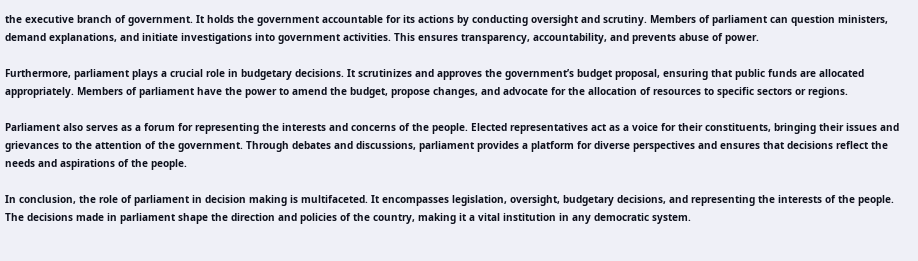the executive branch of government. It holds the government accountable for its actions by conducting oversight and scrutiny. Members of parliament can question ministers, demand explanations, and initiate investigations into government activities. This ensures transparency, accountability, and prevents abuse of power.

Furthermore, parliament plays a crucial role in budgetary decisions. It scrutinizes and approves the government’s budget proposal, ensuring that public funds are allocated appropriately. Members of parliament have the power to amend the budget, propose changes, and advocate for the allocation of resources to specific sectors or regions.

Parliament also serves as a forum for representing the interests and concerns of the people. Elected representatives act as a voice for their constituents, bringing their issues and grievances to the attention of the government. Through debates and discussions, parliament provides a platform for diverse perspectives and ensures that decisions reflect the needs and aspirations of the people.

In conclusion, the role of parliament in decision making is multifaceted. It encompasses legislation, oversight, budgetary decisions, and representing the interests of the people. The decisions made in parliament shape the direction and policies of the country, making it a vital institution in any democratic system.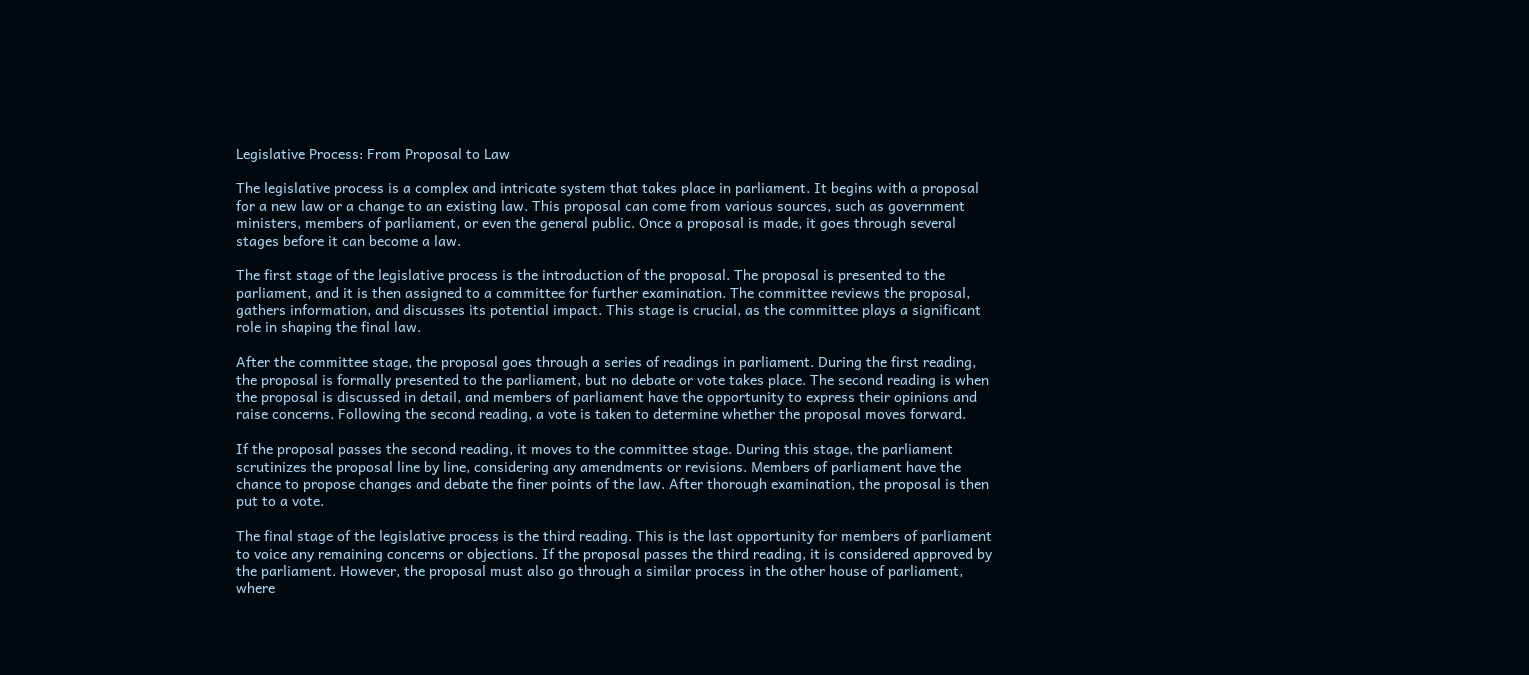Legislative Process: From Proposal to Law

The legislative process is a complex and intricate system that takes place in parliament. It begins with a proposal for a new law or a change to an existing law. This proposal can come from various sources, such as government ministers, members of parliament, or even the general public. Once a proposal is made, it goes through several stages before it can become a law.

The first stage of the legislative process is the introduction of the proposal. The proposal is presented to the parliament, and it is then assigned to a committee for further examination. The committee reviews the proposal, gathers information, and discusses its potential impact. This stage is crucial, as the committee plays a significant role in shaping the final law.

After the committee stage, the proposal goes through a series of readings in parliament. During the first reading, the proposal is formally presented to the parliament, but no debate or vote takes place. The second reading is when the proposal is discussed in detail, and members of parliament have the opportunity to express their opinions and raise concerns. Following the second reading, a vote is taken to determine whether the proposal moves forward.

If the proposal passes the second reading, it moves to the committee stage. During this stage, the parliament scrutinizes the proposal line by line, considering any amendments or revisions. Members of parliament have the chance to propose changes and debate the finer points of the law. After thorough examination, the proposal is then put to a vote.

The final stage of the legislative process is the third reading. This is the last opportunity for members of parliament to voice any remaining concerns or objections. If the proposal passes the third reading, it is considered approved by the parliament. However, the proposal must also go through a similar process in the other house of parliament, where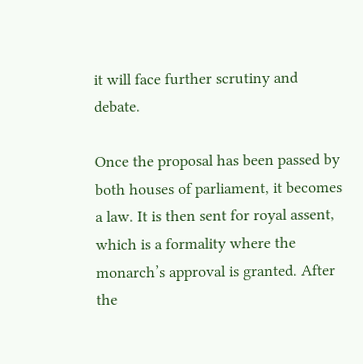it will face further scrutiny and debate.

Once the proposal has been passed by both houses of parliament, it becomes a law. It is then sent for royal assent, which is a formality where the monarch’s approval is granted. After the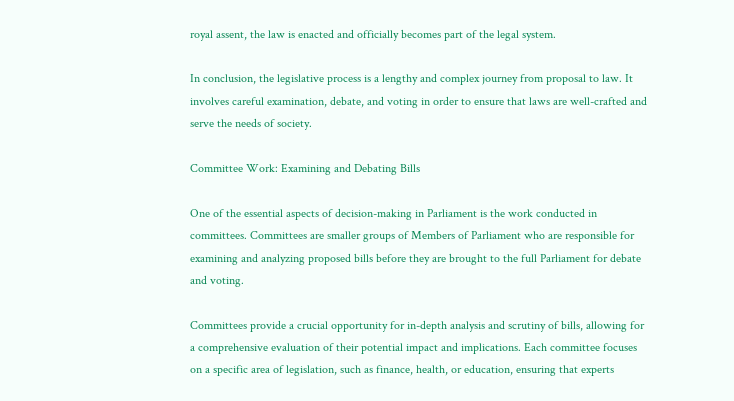royal assent, the law is enacted and officially becomes part of the legal system.

In conclusion, the legislative process is a lengthy and complex journey from proposal to law. It involves careful examination, debate, and voting in order to ensure that laws are well-crafted and serve the needs of society.

Committee Work: Examining and Debating Bills

One of the essential aspects of decision-making in Parliament is the work conducted in committees. Committees are smaller groups of Members of Parliament who are responsible for examining and analyzing proposed bills before they are brought to the full Parliament for debate and voting.

Committees provide a crucial opportunity for in-depth analysis and scrutiny of bills, allowing for a comprehensive evaluation of their potential impact and implications. Each committee focuses on a specific area of legislation, such as finance, health, or education, ensuring that experts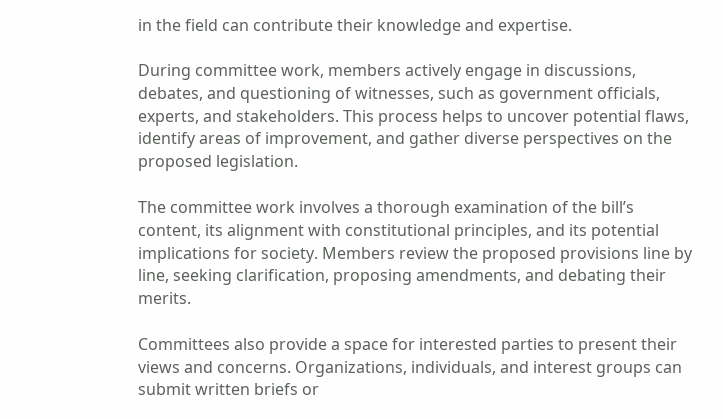in the field can contribute their knowledge and expertise.

During committee work, members actively engage in discussions, debates, and questioning of witnesses, such as government officials, experts, and stakeholders. This process helps to uncover potential flaws, identify areas of improvement, and gather diverse perspectives on the proposed legislation.

The committee work involves a thorough examination of the bill’s content, its alignment with constitutional principles, and its potential implications for society. Members review the proposed provisions line by line, seeking clarification, proposing amendments, and debating their merits.

Committees also provide a space for interested parties to present their views and concerns. Organizations, individuals, and interest groups can submit written briefs or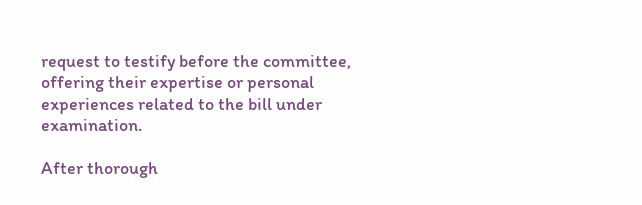request to testify before the committee, offering their expertise or personal experiences related to the bill under examination.

After thorough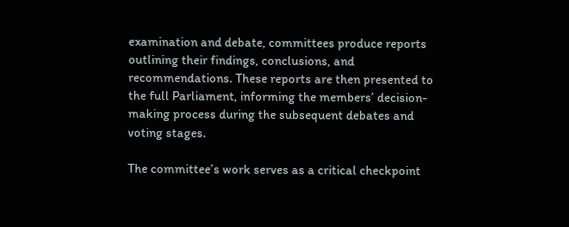examination and debate, committees produce reports outlining their findings, conclusions, and recommendations. These reports are then presented to the full Parliament, informing the members’ decision-making process during the subsequent debates and voting stages.

The committee’s work serves as a critical checkpoint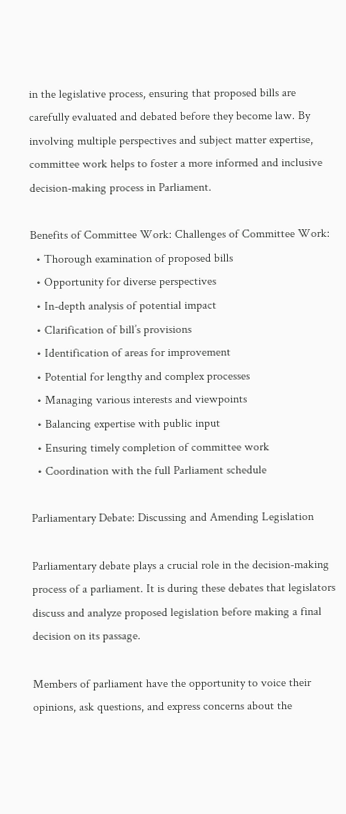in the legislative process, ensuring that proposed bills are carefully evaluated and debated before they become law. By involving multiple perspectives and subject matter expertise, committee work helps to foster a more informed and inclusive decision-making process in Parliament.

Benefits of Committee Work: Challenges of Committee Work:
  • Thorough examination of proposed bills
  • Opportunity for diverse perspectives
  • In-depth analysis of potential impact
  • Clarification of bill’s provisions
  • Identification of areas for improvement
  • Potential for lengthy and complex processes
  • Managing various interests and viewpoints
  • Balancing expertise with public input
  • Ensuring timely completion of committee work
  • Coordination with the full Parliament schedule

Parliamentary Debate: Discussing and Amending Legislation

Parliamentary debate plays a crucial role in the decision-making process of a parliament. It is during these debates that legislators discuss and analyze proposed legislation before making a final decision on its passage.

Members of parliament have the opportunity to voice their opinions, ask questions, and express concerns about the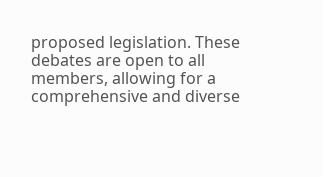proposed legislation. These debates are open to all members, allowing for a comprehensive and diverse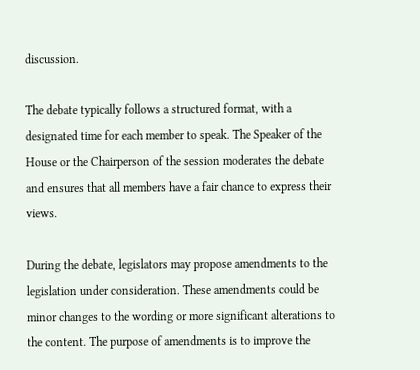discussion.

The debate typically follows a structured format, with a designated time for each member to speak. The Speaker of the House or the Chairperson of the session moderates the debate and ensures that all members have a fair chance to express their views.

During the debate, legislators may propose amendments to the legislation under consideration. These amendments could be minor changes to the wording or more significant alterations to the content. The purpose of amendments is to improve the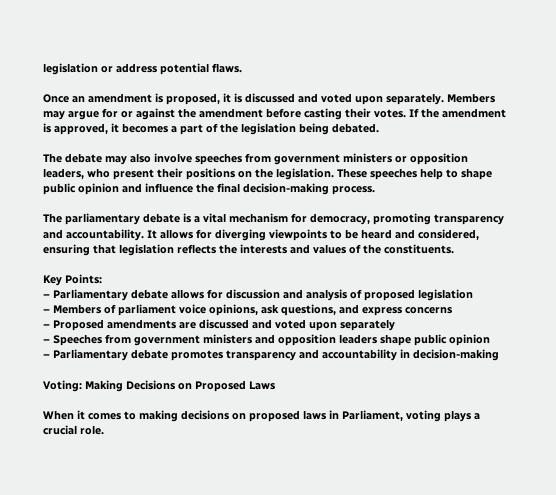legislation or address potential flaws.

Once an amendment is proposed, it is discussed and voted upon separately. Members may argue for or against the amendment before casting their votes. If the amendment is approved, it becomes a part of the legislation being debated.

The debate may also involve speeches from government ministers or opposition leaders, who present their positions on the legislation. These speeches help to shape public opinion and influence the final decision-making process.

The parliamentary debate is a vital mechanism for democracy, promoting transparency and accountability. It allows for diverging viewpoints to be heard and considered, ensuring that legislation reflects the interests and values of the constituents.

Key Points:
– Parliamentary debate allows for discussion and analysis of proposed legislation
– Members of parliament voice opinions, ask questions, and express concerns
– Proposed amendments are discussed and voted upon separately
– Speeches from government ministers and opposition leaders shape public opinion
– Parliamentary debate promotes transparency and accountability in decision-making

Voting: Making Decisions on Proposed Laws

When it comes to making decisions on proposed laws in Parliament, voting plays a crucial role.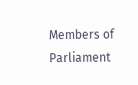Members of Parliament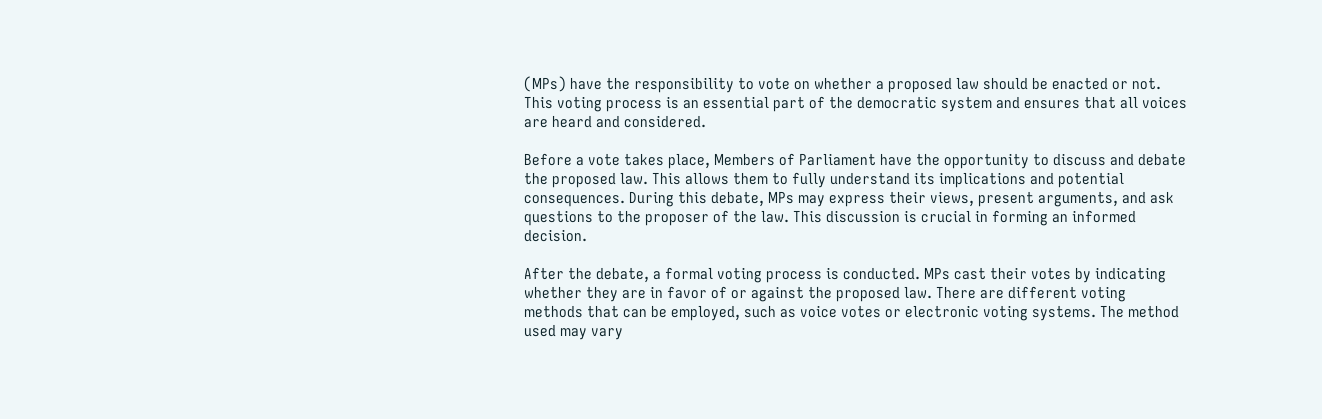(MPs) have the responsibility to vote on whether a proposed law should be enacted or not. This voting process is an essential part of the democratic system and ensures that all voices are heard and considered.

Before a vote takes place, Members of Parliament have the opportunity to discuss and debate the proposed law. This allows them to fully understand its implications and potential consequences. During this debate, MPs may express their views, present arguments, and ask questions to the proposer of the law. This discussion is crucial in forming an informed decision.

After the debate, a formal voting process is conducted. MPs cast their votes by indicating whether they are in favor of or against the proposed law. There are different voting methods that can be employed, such as voice votes or electronic voting systems. The method used may vary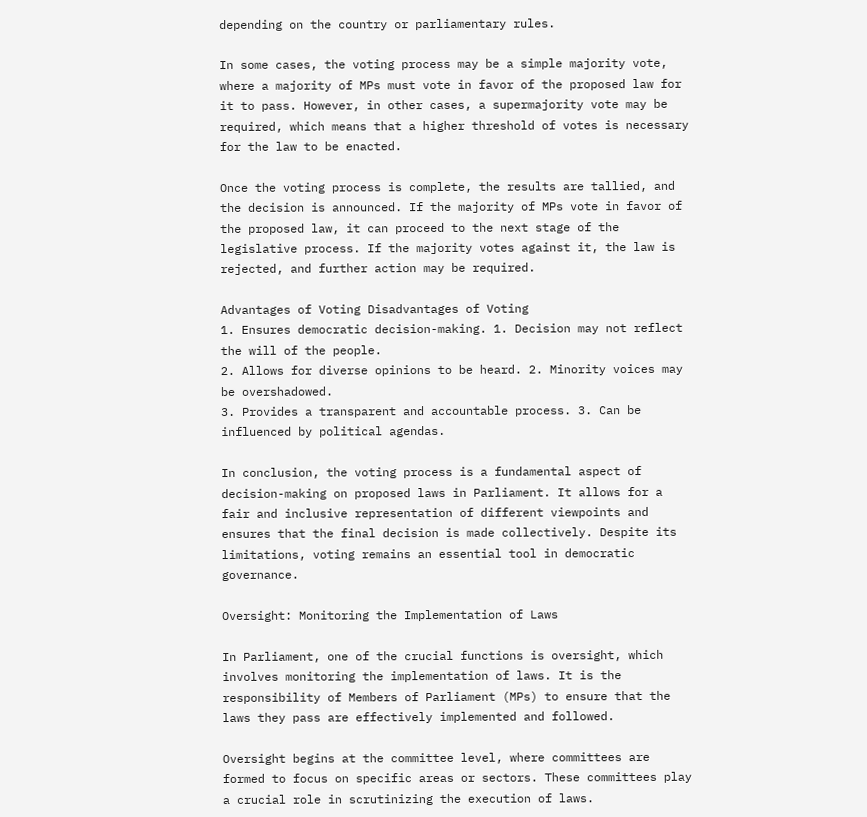depending on the country or parliamentary rules.

In some cases, the voting process may be a simple majority vote, where a majority of MPs must vote in favor of the proposed law for it to pass. However, in other cases, a supermajority vote may be required, which means that a higher threshold of votes is necessary for the law to be enacted.

Once the voting process is complete, the results are tallied, and the decision is announced. If the majority of MPs vote in favor of the proposed law, it can proceed to the next stage of the legislative process. If the majority votes against it, the law is rejected, and further action may be required.

Advantages of Voting Disadvantages of Voting
1. Ensures democratic decision-making. 1. Decision may not reflect the will of the people.
2. Allows for diverse opinions to be heard. 2. Minority voices may be overshadowed.
3. Provides a transparent and accountable process. 3. Can be influenced by political agendas.

In conclusion, the voting process is a fundamental aspect of decision-making on proposed laws in Parliament. It allows for a fair and inclusive representation of different viewpoints and ensures that the final decision is made collectively. Despite its limitations, voting remains an essential tool in democratic governance.

Oversight: Monitoring the Implementation of Laws

In Parliament, one of the crucial functions is oversight, which involves monitoring the implementation of laws. It is the responsibility of Members of Parliament (MPs) to ensure that the laws they pass are effectively implemented and followed.

Oversight begins at the committee level, where committees are formed to focus on specific areas or sectors. These committees play a crucial role in scrutinizing the execution of laws.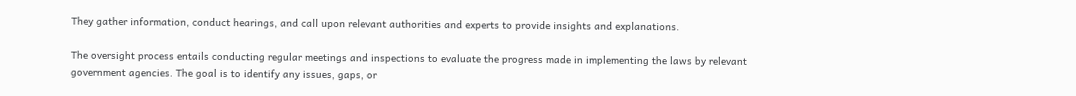They gather information, conduct hearings, and call upon relevant authorities and experts to provide insights and explanations.

The oversight process entails conducting regular meetings and inspections to evaluate the progress made in implementing the laws by relevant government agencies. The goal is to identify any issues, gaps, or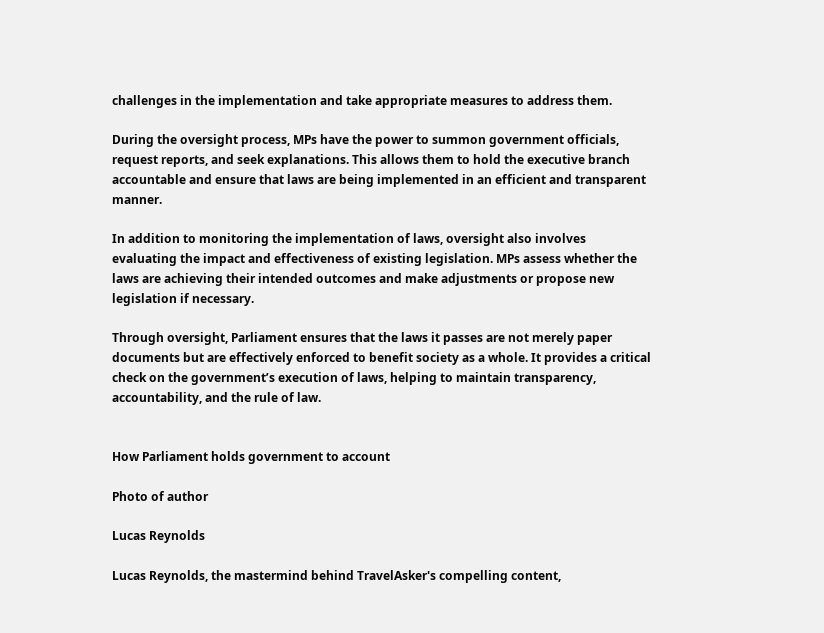challenges in the implementation and take appropriate measures to address them.

During the oversight process, MPs have the power to summon government officials, request reports, and seek explanations. This allows them to hold the executive branch accountable and ensure that laws are being implemented in an efficient and transparent manner.

In addition to monitoring the implementation of laws, oversight also involves evaluating the impact and effectiveness of existing legislation. MPs assess whether the laws are achieving their intended outcomes and make adjustments or propose new legislation if necessary.

Through oversight, Parliament ensures that the laws it passes are not merely paper documents but are effectively enforced to benefit society as a whole. It provides a critical check on the government’s execution of laws, helping to maintain transparency, accountability, and the rule of law.


How Parliament holds government to account

Photo of author

Lucas Reynolds

Lucas Reynolds, the mastermind behind TravelAsker's compelling content,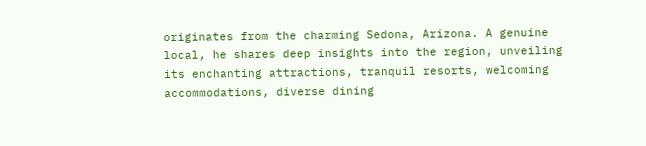originates from the charming Sedona, Arizona. A genuine local, he shares deep insights into the region, unveiling its enchanting attractions, tranquil resorts, welcoming accommodations, diverse dining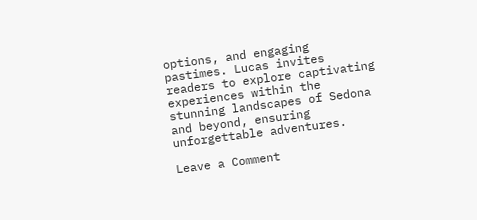options, and engaging pastimes. Lucas invites readers to explore captivating experiences within the stunning landscapes of Sedona and beyond, ensuring unforgettable adventures.

Leave a Comment